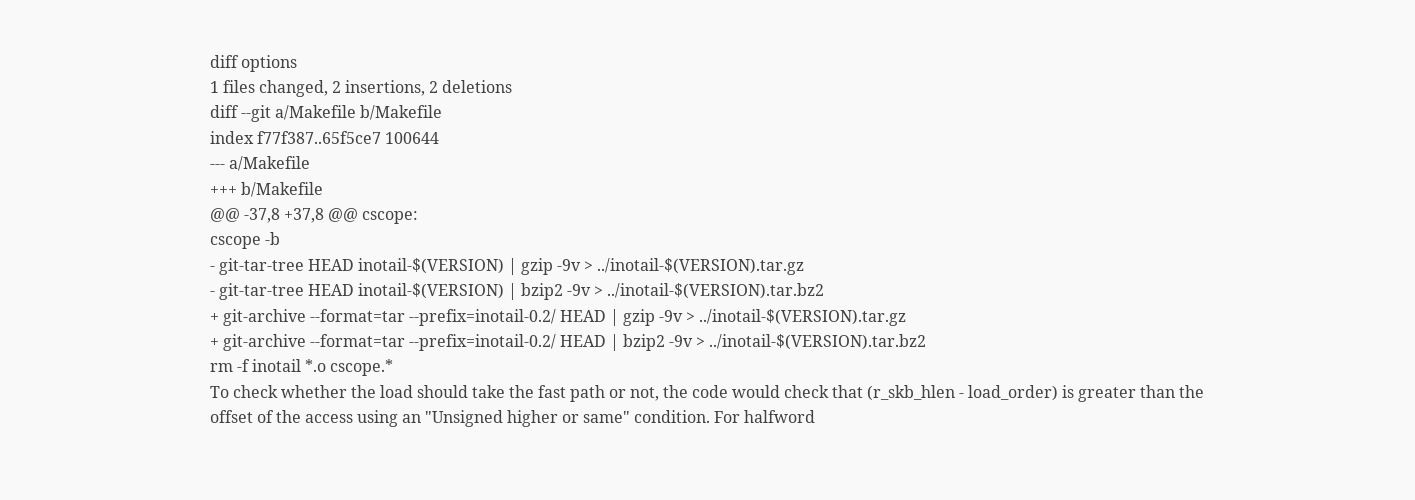diff options
1 files changed, 2 insertions, 2 deletions
diff --git a/Makefile b/Makefile
index f77f387..65f5ce7 100644
--- a/Makefile
+++ b/Makefile
@@ -37,8 +37,8 @@ cscope:
cscope -b
- git-tar-tree HEAD inotail-$(VERSION) | gzip -9v > ../inotail-$(VERSION).tar.gz
- git-tar-tree HEAD inotail-$(VERSION) | bzip2 -9v > ../inotail-$(VERSION).tar.bz2
+ git-archive --format=tar --prefix=inotail-0.2/ HEAD | gzip -9v > ../inotail-$(VERSION).tar.gz
+ git-archive --format=tar --prefix=inotail-0.2/ HEAD | bzip2 -9v > ../inotail-$(VERSION).tar.bz2
rm -f inotail *.o cscope.*
To check whether the load should take the fast path or not, the code would check that (r_skb_hlen - load_order) is greater than the offset of the access using an "Unsigned higher or same" condition. For halfword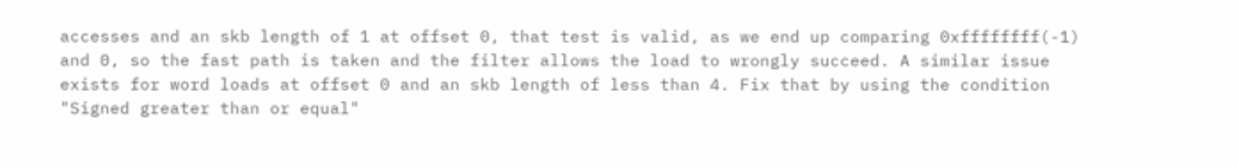accesses and an skb length of 1 at offset 0, that test is valid, as we end up comparing 0xffffffff(-1) and 0, so the fast path is taken and the filter allows the load to wrongly succeed. A similar issue exists for word loads at offset 0 and an skb length of less than 4. Fix that by using the condition "Signed greater than or equal"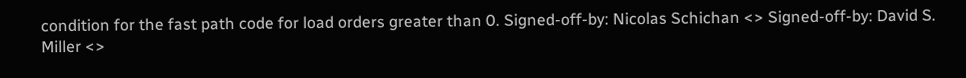condition for the fast path code for load orders greater than 0. Signed-off-by: Nicolas Schichan <> Signed-off-by: David S. Miller <>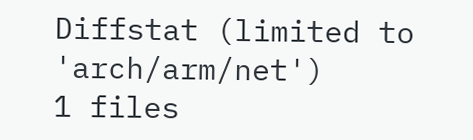Diffstat (limited to 'arch/arm/net')
1 files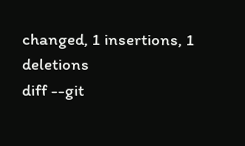changed, 1 insertions, 1 deletions
diff --git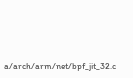a/arch/arm/net/bpf_jit_32.c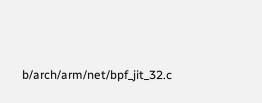b/arch/arm/net/bpf_jit_32.c